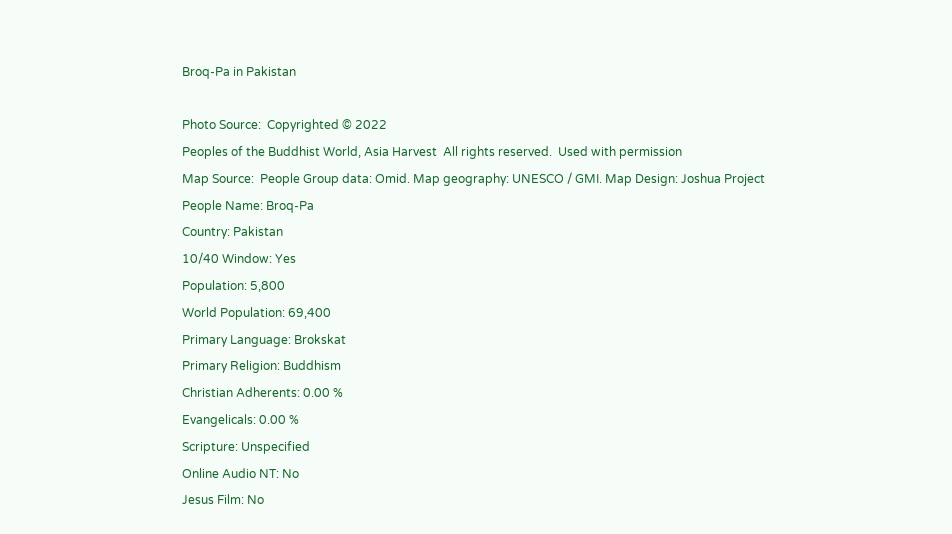Broq-Pa in Pakistan

Photo Source:  Copyrighted © 2022
Peoples of the Buddhist World, Asia Harvest  All rights reserved.  Used with permission
Map Source:  People Group data: Omid. Map geography: UNESCO / GMI. Map Design: Joshua Project
People Name: Broq-Pa
Country: Pakistan
10/40 Window: Yes
Population: 5,800
World Population: 69,400
Primary Language: Brokskat
Primary Religion: Buddhism
Christian Adherents: 0.00 %
Evangelicals: 0.00 %
Scripture: Unspecified
Online Audio NT: No
Jesus Film: No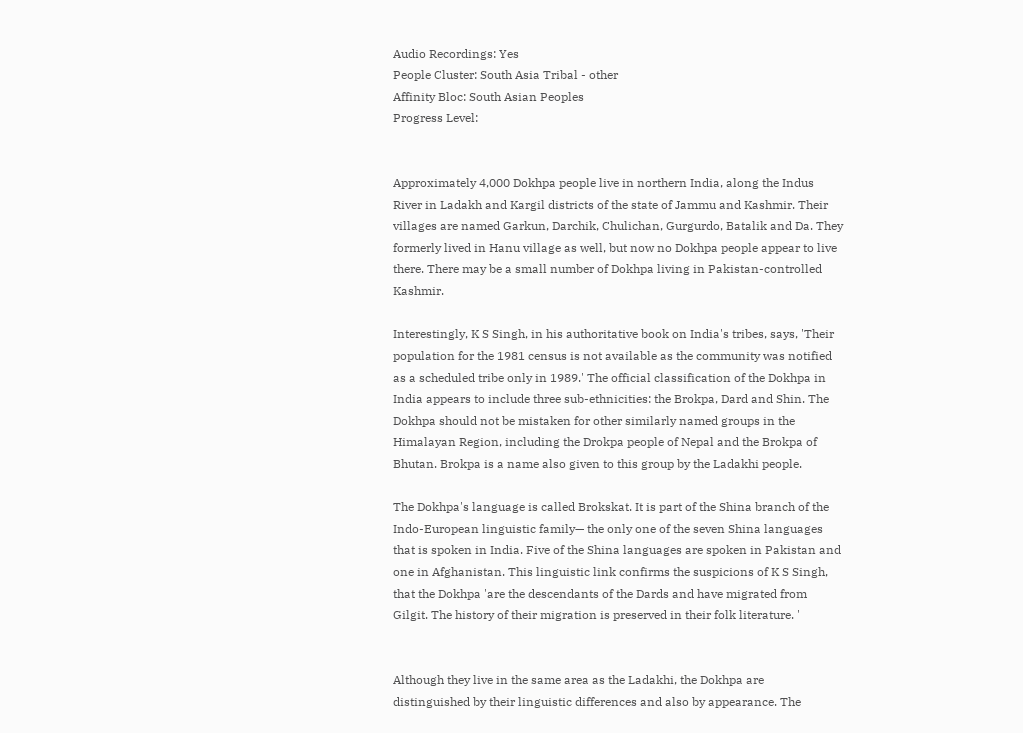Audio Recordings: Yes
People Cluster: South Asia Tribal - other
Affinity Bloc: South Asian Peoples
Progress Level:


Approximately 4,000 Dokhpa people live in northern India, along the Indus River in Ladakh and Kargil districts of the state of Jammu and Kashmir. Their villages are named Garkun, Darchik, Chulichan, Gurgurdo, Batalik and Da. They formerly lived in Hanu village as well, but now no Dokhpa people appear to live there. There may be a small number of Dokhpa living in Pakistan-controlled Kashmir.

Interestingly, K S Singh, in his authoritative book on India's tribes, says, 'Their population for the 1981 census is not available as the community was notified as a scheduled tribe only in 1989.' The official classification of the Dokhpa in India appears to include three sub-ethnicities: the Brokpa, Dard and Shin. The Dokhpa should not be mistaken for other similarly named groups in the Himalayan Region, including the Drokpa people of Nepal and the Brokpa of Bhutan. Brokpa is a name also given to this group by the Ladakhi people.

The Dokhpa's language is called Brokskat. It is part of the Shina branch of the Indo-European linguistic family— the only one of the seven Shina languages that is spoken in India. Five of the Shina languages are spoken in Pakistan and one in Afghanistan. This linguistic link confirms the suspicions of K S Singh, that the Dokhpa 'are the descendants of the Dards and have migrated from Gilgit. The history of their migration is preserved in their folk literature. '


Although they live in the same area as the Ladakhi, the Dokhpa are distinguished by their linguistic differences and also by appearance. The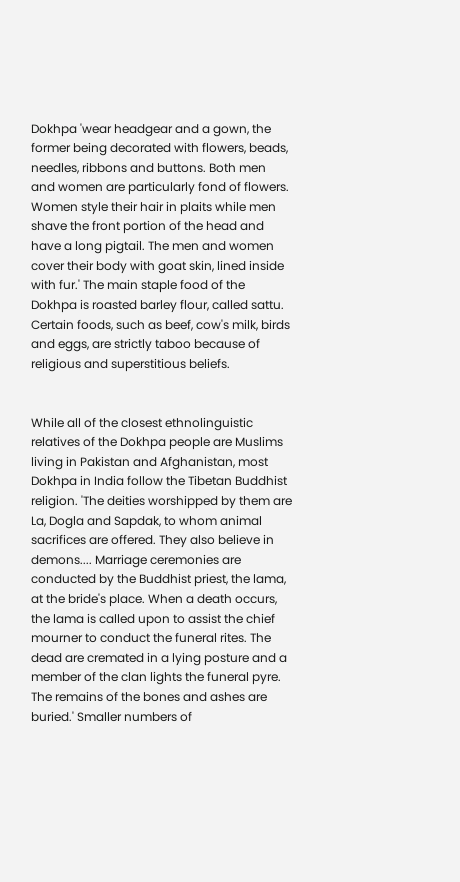Dokhpa 'wear headgear and a gown, the former being decorated with flowers, beads, needles, ribbons and buttons. Both men and women are particularly fond of flowers. Women style their hair in plaits while men shave the front portion of the head and have a long pigtail. The men and women cover their body with goat skin, lined inside with fur.' The main staple food of the Dokhpa is roasted barley flour, called sattu. Certain foods, such as beef, cow's milk, birds and eggs, are strictly taboo because of religious and superstitious beliefs.


While all of the closest ethnolinguistic relatives of the Dokhpa people are Muslims living in Pakistan and Afghanistan, most Dokhpa in India follow the Tibetan Buddhist religion. 'The deities worshipped by them are La, Dogla and Sapdak, to whom animal sacrifices are offered. They also believe in demons.... Marriage ceremonies are conducted by the Buddhist priest, the lama, at the bride's place. When a death occurs, the lama is called upon to assist the chief mourner to conduct the funeral rites. The dead are cremated in a lying posture and a member of the clan lights the funeral pyre. The remains of the bones and ashes are buried.' Smaller numbers of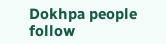Dokhpa people follow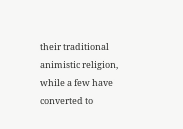their traditional animistic religion, while a few have converted to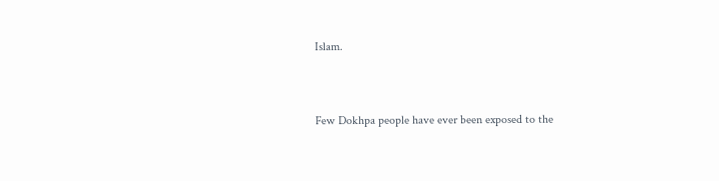Islam.


Few Dokhpa people have ever been exposed to the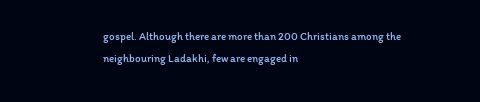gospel. Although there are more than 200 Christians among the neighbouring Ladakhi, few are engaged in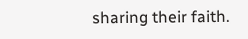sharing their faith.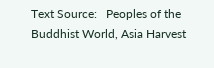Text Source:   Peoples of the Buddhist World, Asia Harvest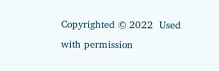Copyrighted © 2022  Used with permission